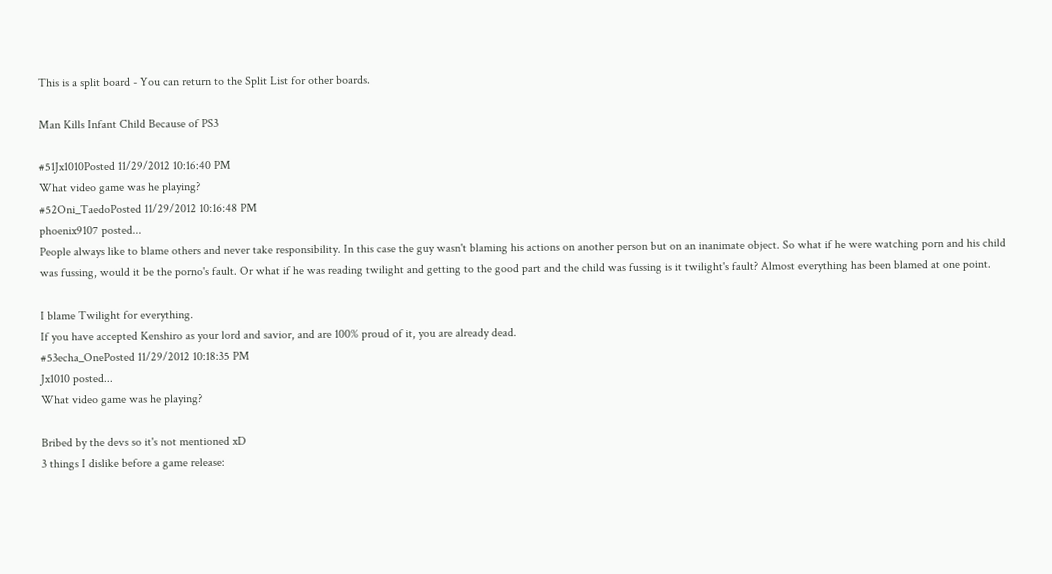This is a split board - You can return to the Split List for other boards.

Man Kills Infant Child Because of PS3

#51Jx1010Posted 11/29/2012 10:16:40 PM
What video game was he playing?
#52Oni_TaedoPosted 11/29/2012 10:16:48 PM
phoenix9107 posted...
People always like to blame others and never take responsibility. In this case the guy wasn't blaming his actions on another person but on an inanimate object. So what if he were watching porn and his child was fussing, would it be the porno's fault. Or what if he was reading twilight and getting to the good part and the child was fussing is it twilight's fault? Almost everything has been blamed at one point.

I blame Twilight for everything.
If you have accepted Kenshiro as your lord and savior, and are 100% proud of it, you are already dead.
#53echa_OnePosted 11/29/2012 10:18:35 PM
Jx1010 posted...
What video game was he playing?

Bribed by the devs so it's not mentioned xD
3 things I dislike before a game release: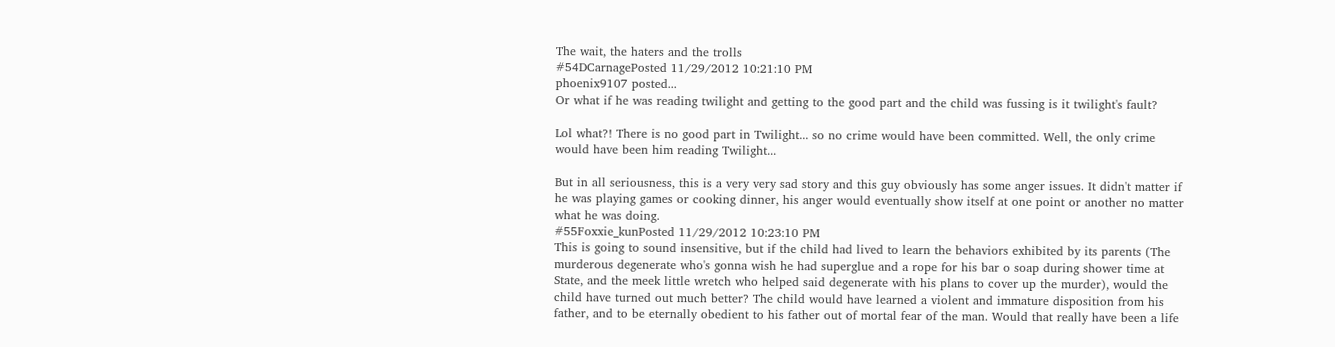The wait, the haters and the trolls
#54DCarnagePosted 11/29/2012 10:21:10 PM
phoenix9107 posted...
Or what if he was reading twilight and getting to the good part and the child was fussing is it twilight's fault?

Lol what?! There is no good part in Twilight... so no crime would have been committed. Well, the only crime would have been him reading Twilight...

But in all seriousness, this is a very very sad story and this guy obviously has some anger issues. It didn't matter if he was playing games or cooking dinner, his anger would eventually show itself at one point or another no matter what he was doing.
#55Foxxie_kunPosted 11/29/2012 10:23:10 PM
This is going to sound insensitive, but if the child had lived to learn the behaviors exhibited by its parents (The murderous degenerate who's gonna wish he had superglue and a rope for his bar o soap during shower time at State, and the meek little wretch who helped said degenerate with his plans to cover up the murder), would the child have turned out much better? The child would have learned a violent and immature disposition from his father, and to be eternally obedient to his father out of mortal fear of the man. Would that really have been a life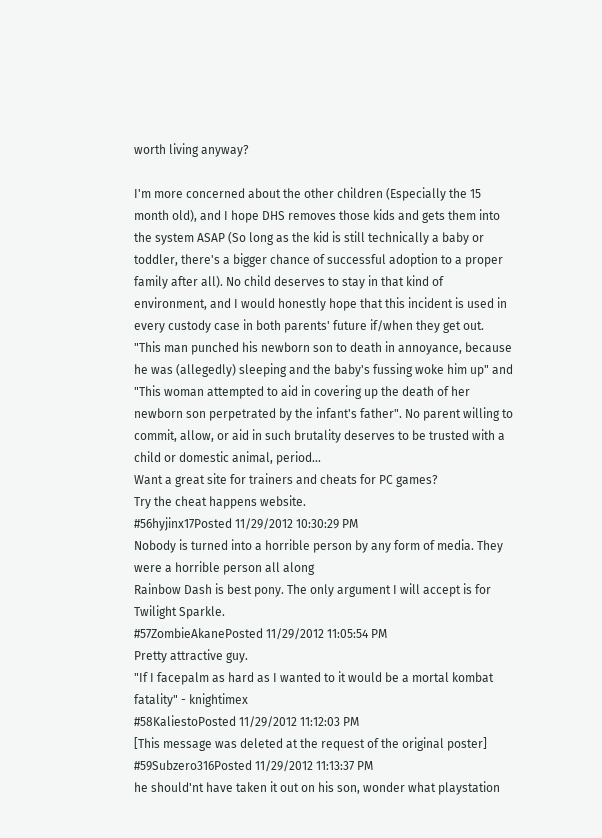worth living anyway?

I'm more concerned about the other children (Especially the 15 month old), and I hope DHS removes those kids and gets them into the system ASAP (So long as the kid is still technically a baby or toddler, there's a bigger chance of successful adoption to a proper family after all). No child deserves to stay in that kind of environment, and I would honestly hope that this incident is used in every custody case in both parents' future if/when they get out. "This man punched his newborn son to death in annoyance, because he was (allegedly) sleeping and the baby's fussing woke him up" and "This woman attempted to aid in covering up the death of her newborn son perpetrated by the infant's father". No parent willing to commit, allow, or aid in such brutality deserves to be trusted with a child or domestic animal, period...
Want a great site for trainers and cheats for PC games?
Try the cheat happens website.
#56hyjinx17Posted 11/29/2012 10:30:29 PM
Nobody is turned into a horrible person by any form of media. They were a horrible person all along
Rainbow Dash is best pony. The only argument I will accept is for Twilight Sparkle.
#57ZombieAkanePosted 11/29/2012 11:05:54 PM
Pretty attractive guy.
"If I facepalm as hard as I wanted to it would be a mortal kombat fatality" - knightimex
#58KaliestoPosted 11/29/2012 11:12:03 PM
[This message was deleted at the request of the original poster]
#59Subzero316Posted 11/29/2012 11:13:37 PM
he should'nt have taken it out on his son, wonder what playstation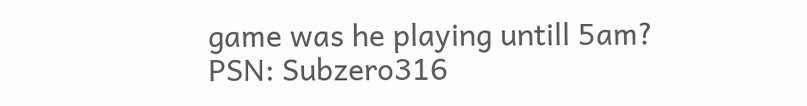game was he playing untill 5am?
PSN: Subzero316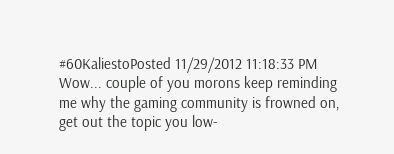#60KaliestoPosted 11/29/2012 11:18:33 PM
Wow... couple of you morons keep reminding me why the gaming community is frowned on, get out the topic you low-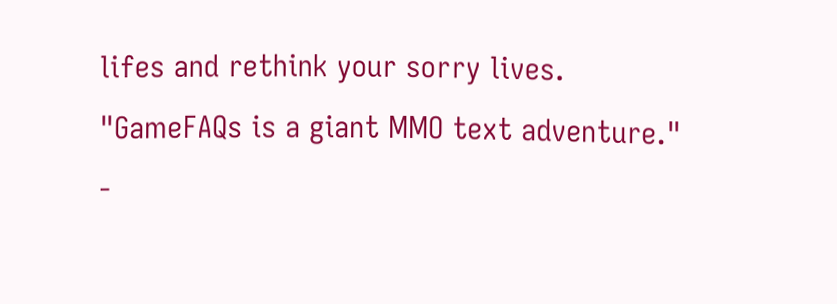lifes and rethink your sorry lives.
"GameFAQs is a giant MMO text adventure." -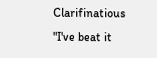Clarifinatious
"I've beat it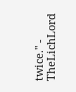twice." - TheLichLord